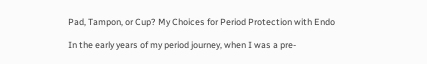Pad, Tampon, or Cup? My Choices for Period Protection with Endo

In the early years of my period journey, when I was a pre-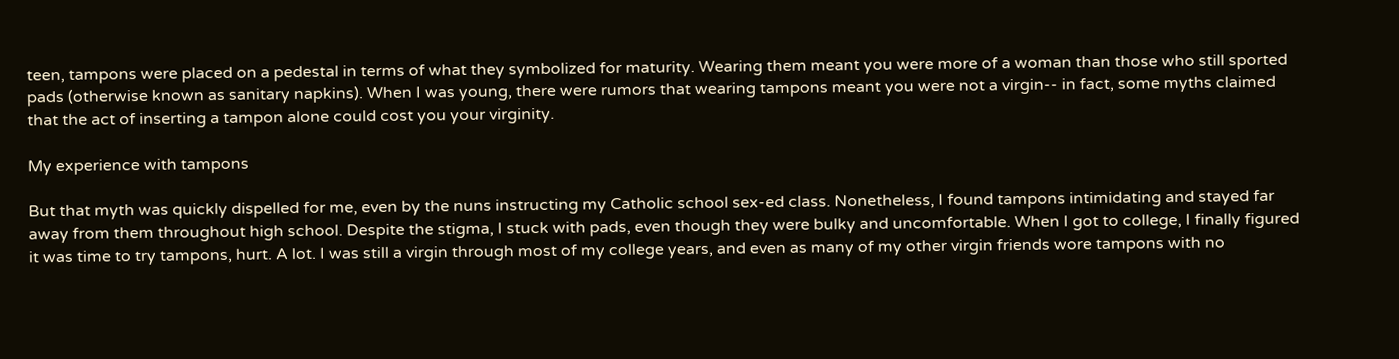teen, tampons were placed on a pedestal in terms of what they symbolized for maturity. Wearing them meant you were more of a woman than those who still sported pads (otherwise known as sanitary napkins). When I was young, there were rumors that wearing tampons meant you were not a virgin-- in fact, some myths claimed that the act of inserting a tampon alone could cost you your virginity.

My experience with tampons

But that myth was quickly dispelled for me, even by the nuns instructing my Catholic school sex-ed class. Nonetheless, I found tampons intimidating and stayed far away from them throughout high school. Despite the stigma, I stuck with pads, even though they were bulky and uncomfortable. When I got to college, I finally figured it was time to try tampons, hurt. A lot. I was still a virgin through most of my college years, and even as many of my other virgin friends wore tampons with no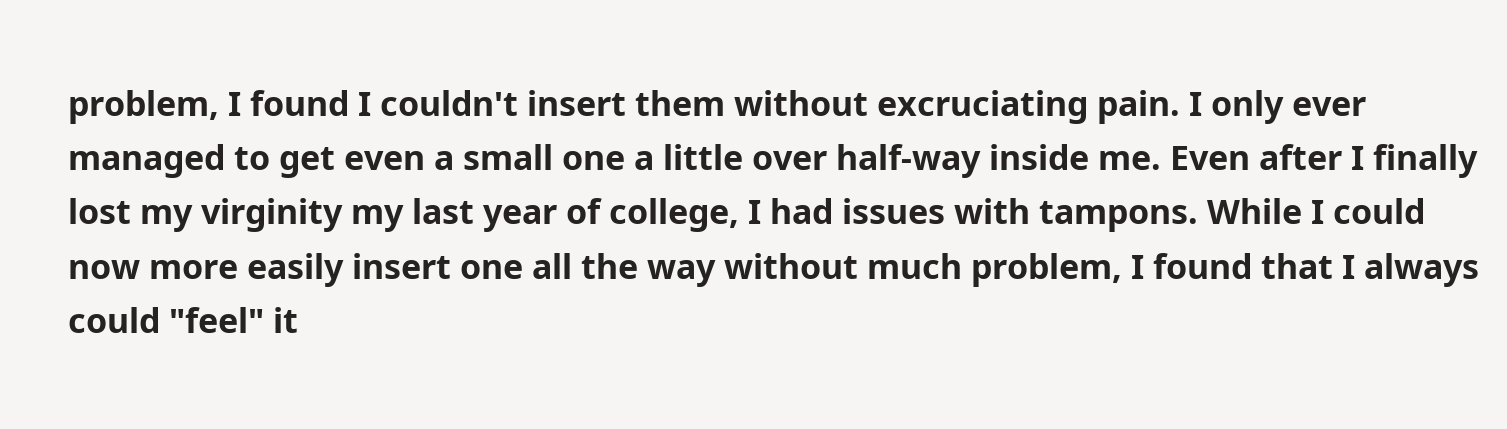problem, I found I couldn't insert them without excruciating pain. I only ever managed to get even a small one a little over half-way inside me. Even after I finally lost my virginity my last year of college, I had issues with tampons. While I could now more easily insert one all the way without much problem, I found that I always could "feel" it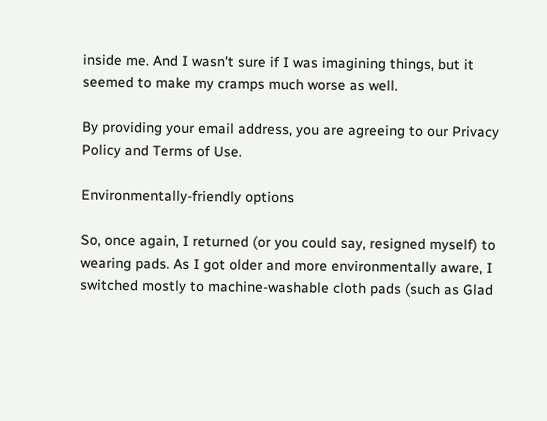inside me. And I wasn't sure if I was imagining things, but it seemed to make my cramps much worse as well.

By providing your email address, you are agreeing to our Privacy Policy and Terms of Use.

Environmentally-friendly options

So, once again, I returned (or you could say, resigned myself) to wearing pads. As I got older and more environmentally aware, I switched mostly to machine-washable cloth pads (such as Glad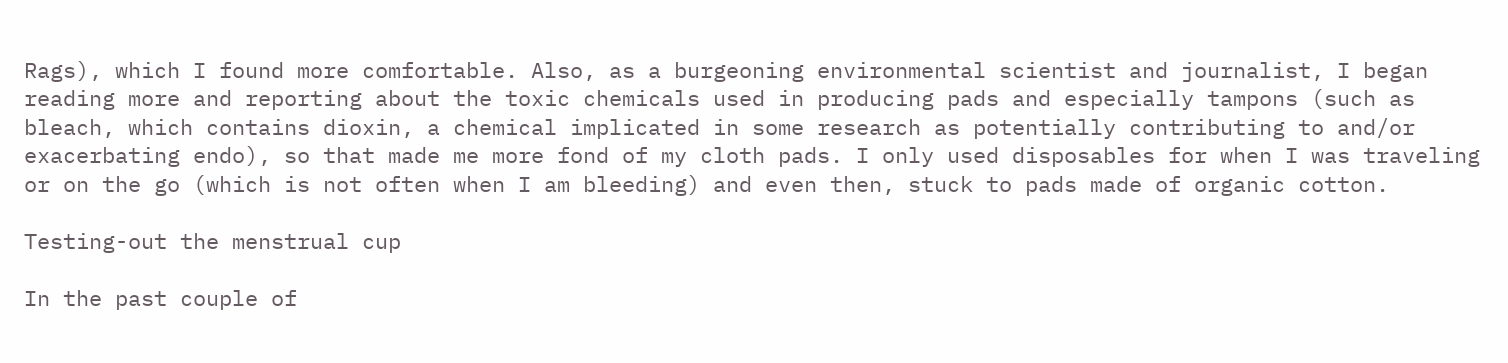Rags), which I found more comfortable. Also, as a burgeoning environmental scientist and journalist, I began reading more and reporting about the toxic chemicals used in producing pads and especially tampons (such as bleach, which contains dioxin, a chemical implicated in some research as potentially contributing to and/or exacerbating endo), so that made me more fond of my cloth pads. I only used disposables for when I was traveling or on the go (which is not often when I am bleeding) and even then, stuck to pads made of organic cotton.

Testing-out the menstrual cup

In the past couple of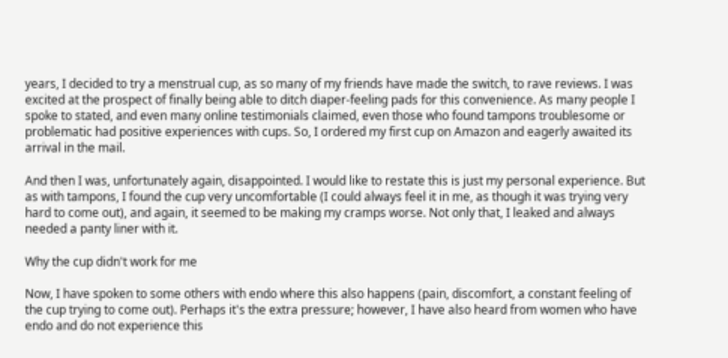years, I decided to try a menstrual cup, as so many of my friends have made the switch, to rave reviews. I was excited at the prospect of finally being able to ditch diaper-feeling pads for this convenience. As many people I spoke to stated, and even many online testimonials claimed, even those who found tampons troublesome or problematic had positive experiences with cups. So, I ordered my first cup on Amazon and eagerly awaited its arrival in the mail.

And then I was, unfortunately again, disappointed. I would like to restate this is just my personal experience. But as with tampons, I found the cup very uncomfortable (I could always feel it in me, as though it was trying very hard to come out), and again, it seemed to be making my cramps worse. Not only that, I leaked and always needed a panty liner with it.

Why the cup didn't work for me

Now, I have spoken to some others with endo where this also happens (pain, discomfort, a constant feeling of the cup trying to come out). Perhaps it's the extra pressure; however, I have also heard from women who have endo and do not experience this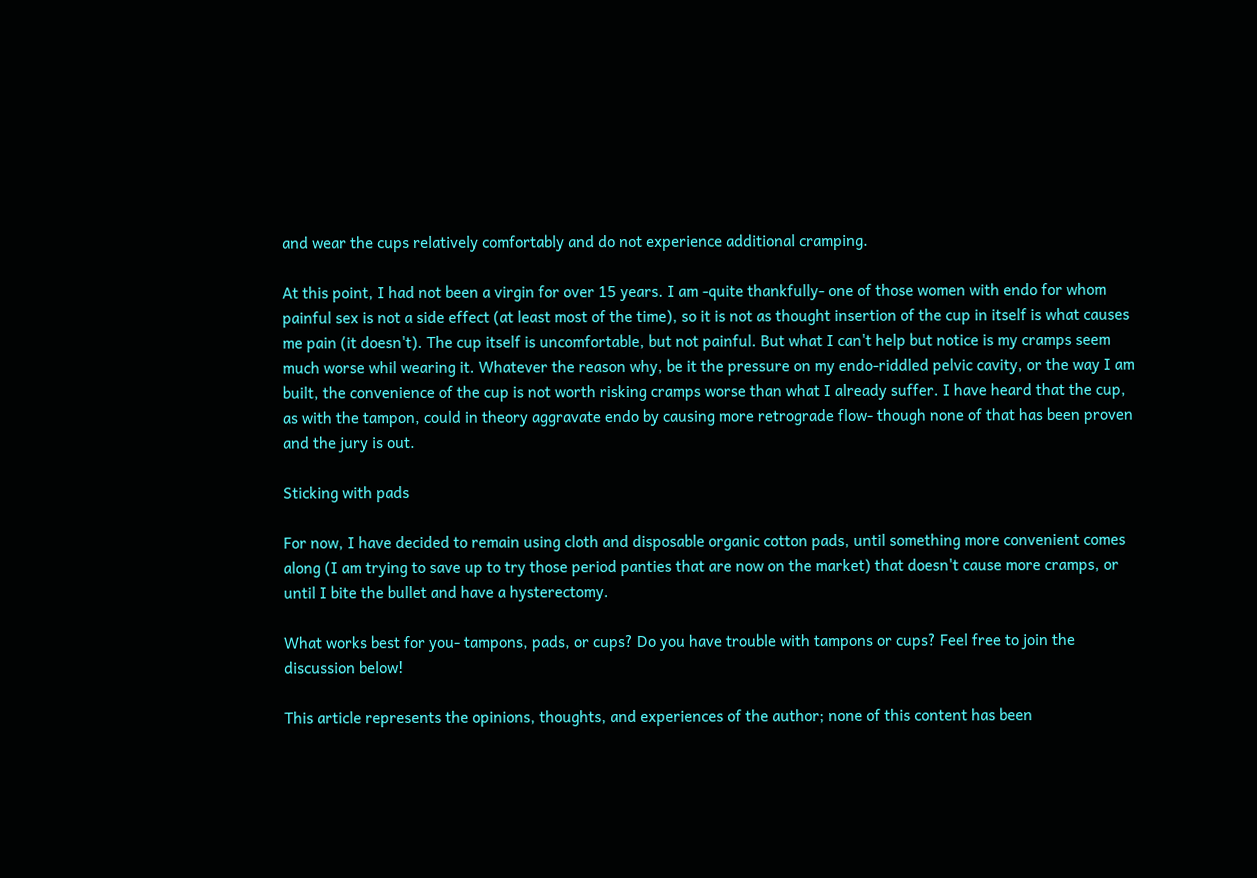and wear the cups relatively comfortably and do not experience additional cramping.

At this point, I had not been a virgin for over 15 years. I am -quite thankfully- one of those women with endo for whom painful sex is not a side effect (at least most of the time), so it is not as thought insertion of the cup in itself is what causes me pain (it doesn't). The cup itself is uncomfortable, but not painful. But what I can't help but notice is my cramps seem much worse whil wearing it. Whatever the reason why, be it the pressure on my endo-riddled pelvic cavity, or the way I am built, the convenience of the cup is not worth risking cramps worse than what I already suffer. I have heard that the cup, as with the tampon, could in theory aggravate endo by causing more retrograde flow- though none of that has been proven and the jury is out.

Sticking with pads

For now, I have decided to remain using cloth and disposable organic cotton pads, until something more convenient comes along (I am trying to save up to try those period panties that are now on the market) that doesn't cause more cramps, or until I bite the bullet and have a hysterectomy.

What works best for you- tampons, pads, or cups? Do you have trouble with tampons or cups? Feel free to join the discussion below!

This article represents the opinions, thoughts, and experiences of the author; none of this content has been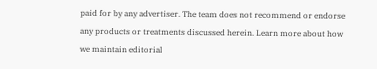paid for by any advertiser. The team does not recommend or endorse any products or treatments discussed herein. Learn more about how we maintain editorial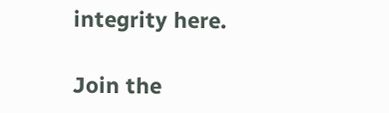integrity here.

Join the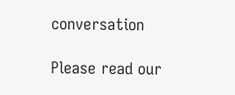conversation

Please read our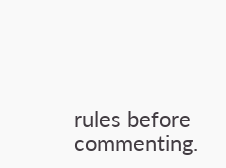rules before commenting.